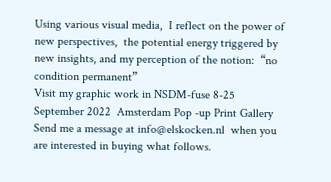Using various visual media,  I reflect on the power of new perspectives,  the potential energy triggered by new insights, and my perception of the notion:  “no condition permanent”
Visit my graphic work in NSDM-fuse 8-25 September 2022  Amsterdam Pop -up Print Gallery
Send me a message at info@elskocken.nl  when you are interested in buying what follows.